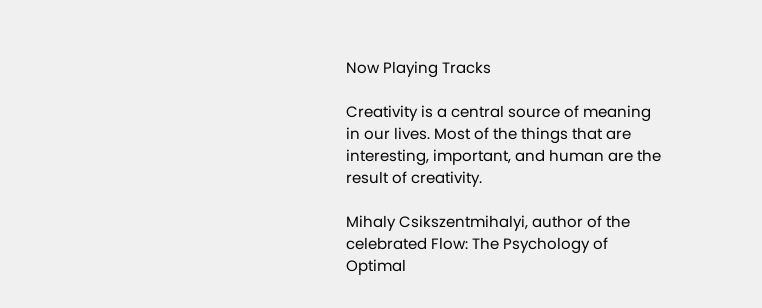Now Playing Tracks

Creativity is a central source of meaning in our lives. Most of the things that are interesting, important, and human are the result of creativity.

Mihaly Csikszentmihalyi, author of the celebrated Flow: The Psychology of Optimal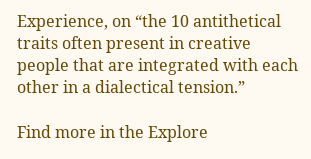Experience, on “the 10 antithetical traits often present in creative people that are integrated with each other in a dialectical tension.”

Find more in the Explore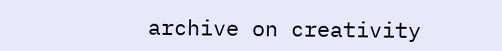archive on creativity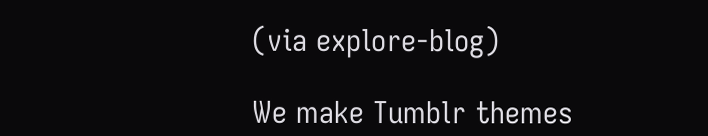(via explore-blog)

We make Tumblr themes